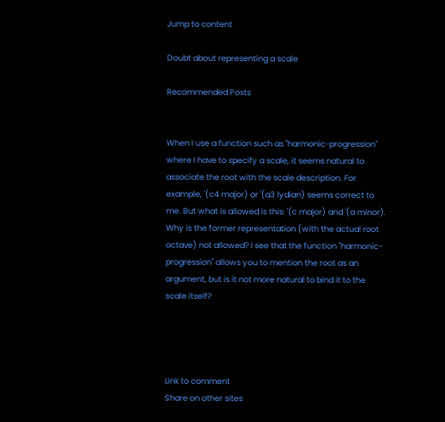Jump to content

Doubt about representing a scale

Recommended Posts


When I use a function such as "harmonic-progression" where I have to specify a scale, it seems natural to associate the root with the scale description. For example, '(c4 major) or '(a3 lydian) seems correct to me. But what is allowed is this: '(c major) and '(a minor). Why is the former representation (with the actual root octave) not allowed? I see that the function "harmonic-progression" allows you to mention the root as an argument, but is it not more natural to bind it to the scale itself?




Link to comment
Share on other sites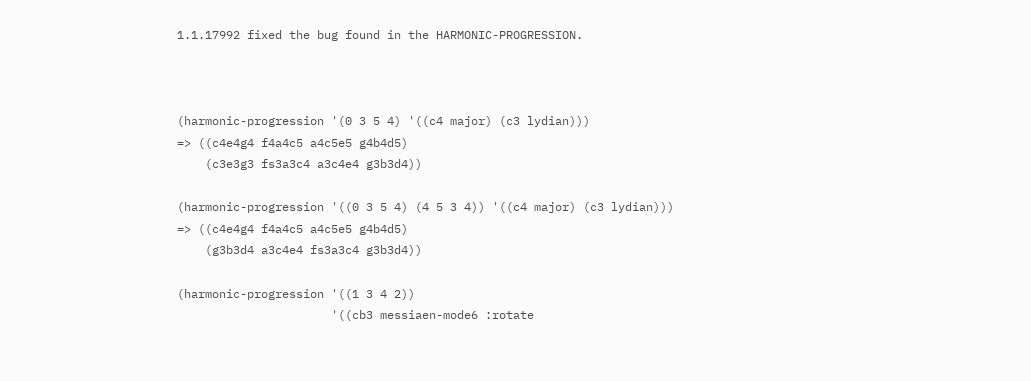1.1.17992 fixed the bug found in the HARMONIC-PROGRESSION.



(harmonic-progression '(0 3 5 4) '((c4 major) (c3 lydian)))
=> ((c4e4g4 f4a4c5 a4c5e5 g4b4d5)
    (c3e3g3 fs3a3c4 a3c4e4 g3b3d4))

(harmonic-progression '((0 3 5 4) (4 5 3 4)) '((c4 major) (c3 lydian)))
=> ((c4e4g4 f4a4c5 a4c5e5 g4b4d5)
    (g3b3d4 a3c4e4 fs3a3c4 g3b3d4))

(harmonic-progression '((1 3 4 2))
                      '((cb3 messiaen-mode6 :rotate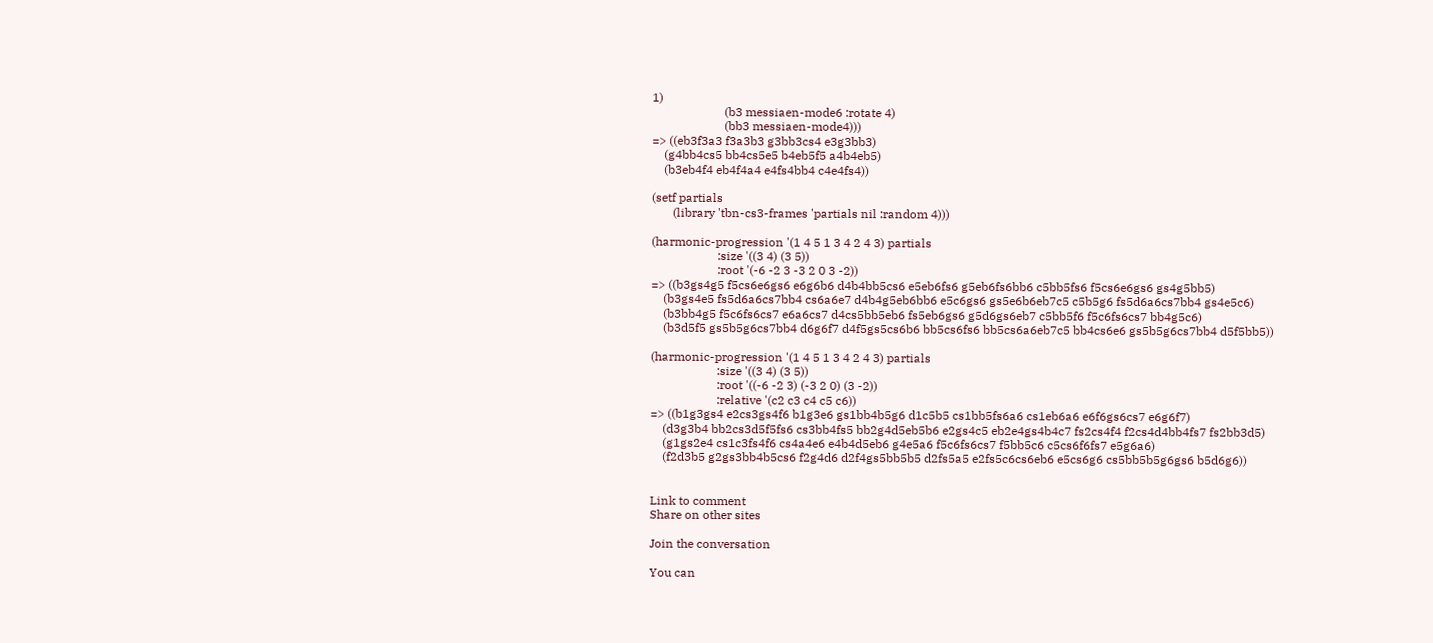1)
                        (b3 messiaen-mode6 :rotate 4)
                        (bb3 messiaen-mode4)))
=> ((eb3f3a3 f3a3b3 g3bb3cs4 e3g3bb3)
    (g4bb4cs5 bb4cs5e5 b4eb5f5 a4b4eb5)
    (b3eb4f4 eb4f4a4 e4fs4bb4 c4e4fs4))

(setf partials
       (library 'tbn-cs3-frames 'partials nil :random 4)))

(harmonic-progression '(1 4 5 1 3 4 2 4 3) partials
                      :size '((3 4) (3 5))
                      :root '(-6 -2 3 -3 2 0 3 -2))
=> ((b3gs4g5 f5cs6e6gs6 e6g6b6 d4b4bb5cs6 e5eb6fs6 g5eb6fs6bb6 c5bb5fs6 f5cs6e6gs6 gs4g5bb5)
    (b3gs4e5 fs5d6a6cs7bb4 cs6a6e7 d4b4g5eb6bb6 e5c6gs6 gs5e6b6eb7c5 c5b5g6 fs5d6a6cs7bb4 gs4e5c6)
    (b3bb4g5 f5c6fs6cs7 e6a6cs7 d4cs5bb5eb6 fs5eb6gs6 g5d6gs6eb7 c5bb5f6 f5c6fs6cs7 bb4g5c6)
    (b3d5f5 gs5b5g6cs7bb4 d6g6f7 d4f5gs5cs6b6 bb5cs6fs6 bb5cs6a6eb7c5 bb4cs6e6 gs5b5g6cs7bb4 d5f5bb5))

(harmonic-progression '(1 4 5 1 3 4 2 4 3) partials
                      :size '((3 4) (3 5))
                      :root '((-6 -2 3) (-3 2 0) (3 -2))
                      :relative '(c2 c3 c4 c5 c6))
=> ((b1g3gs4 e2cs3gs4f6 b1g3e6 gs1bb4b5g6 d1c5b5 cs1bb5fs6a6 cs1eb6a6 e6f6gs6cs7 e6g6f7)
    (d3g3b4 bb2cs3d5f5fs6 cs3bb4fs5 bb2g4d5eb5b6 e2gs4c5 eb2e4gs4b4c7 fs2cs4f4 f2cs4d4bb4fs7 fs2bb3d5)
    (g1gs2e4 cs1c3fs4f6 cs4a4e6 e4b4d5eb6 g4e5a6 f5c6fs6cs7 f5bb5c6 c5cs6f6fs7 e5g6a6)
    (f2d3b5 g2gs3bb4b5cs6 f2g4d6 d2f4gs5bb5b5 d2fs5a5 e2fs5c6cs6eb6 e5cs6g6 cs5bb5b5g6gs6 b5d6g6))


Link to comment
Share on other sites

Join the conversation

You can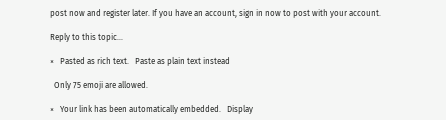post now and register later. If you have an account, sign in now to post with your account.

Reply to this topic...

×   Pasted as rich text.   Paste as plain text instead

  Only 75 emoji are allowed.

×   Your link has been automatically embedded.   Display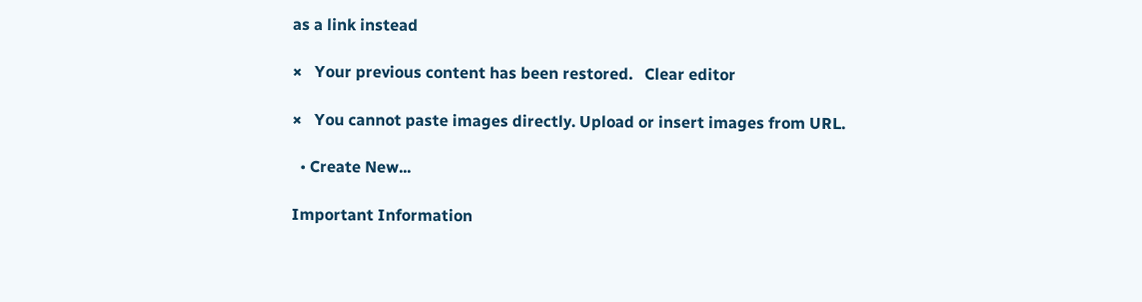as a link instead

×   Your previous content has been restored.   Clear editor

×   You cannot paste images directly. Upload or insert images from URL.

  • Create New...

Important Information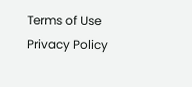Terms of Use Privacy Policy